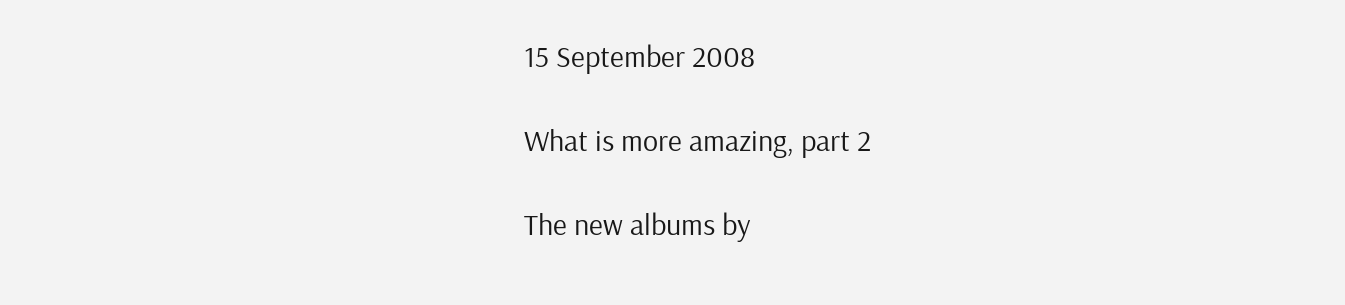15 September 2008

What is more amazing, part 2

The new albums by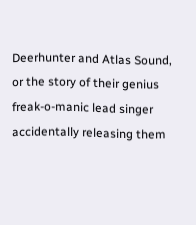Deerhunter and Atlas Sound, or the story of their genius freak-o-manic lead singer accidentally releasing them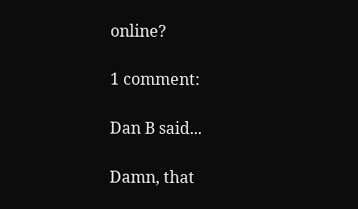online?

1 comment:

Dan B said...

Damn, that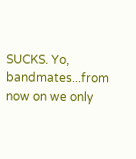SUCKS. Yo, bandmates...from now on we only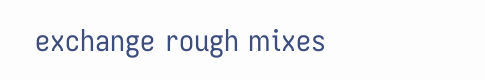exchange rough mixes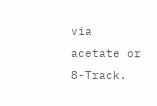via acetate or 8-Track.